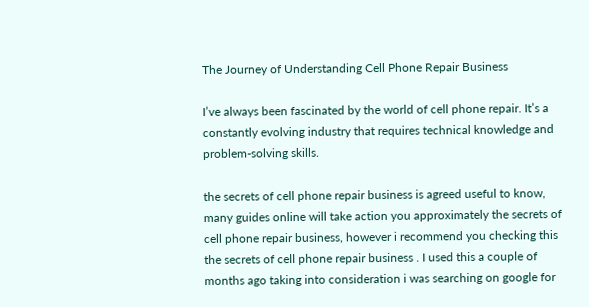The Journey of Understanding Cell Phone Repair Business

I’ve always been fascinated by the world of cell phone repair. It’s a constantly evolving industry that requires technical knowledge and problem-solving skills.

the secrets of cell phone repair business is agreed useful to know, many guides online will take action you approximately the secrets of cell phone repair business, however i recommend you checking this the secrets of cell phone repair business . I used this a couple of months ago taking into consideration i was searching on google for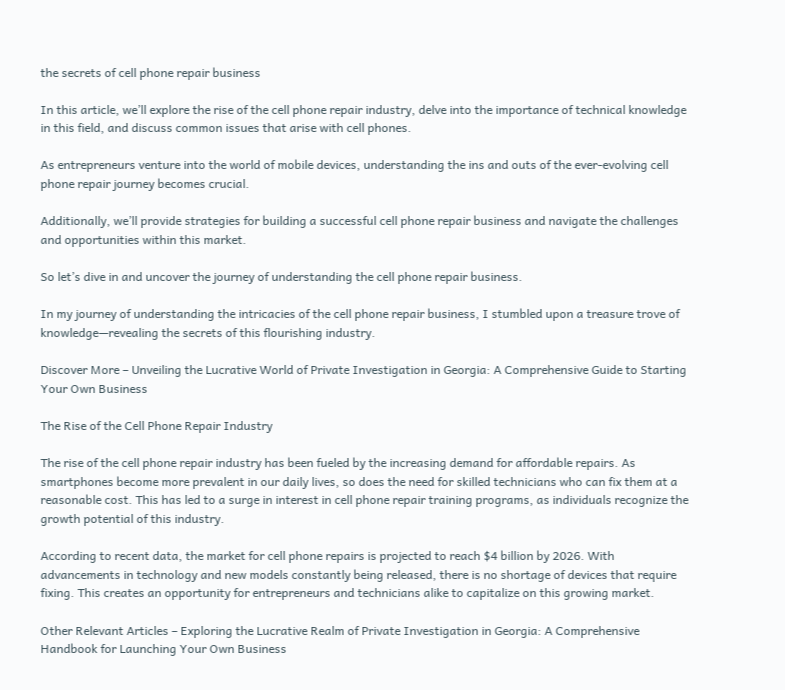the secrets of cell phone repair business

In this article, we’ll explore the rise of the cell phone repair industry, delve into the importance of technical knowledge in this field, and discuss common issues that arise with cell phones.

As entrepreneurs venture into the world of mobile devices, understanding the ins and outs of the ever-evolving cell phone repair journey becomes crucial.

Additionally, we’ll provide strategies for building a successful cell phone repair business and navigate the challenges and opportunities within this market.

So let’s dive in and uncover the journey of understanding the cell phone repair business.

In my journey of understanding the intricacies of the cell phone repair business, I stumbled upon a treasure trove of knowledge—revealing the secrets of this flourishing industry.

Discover More – Unveiling the Lucrative World of Private Investigation in Georgia: A Comprehensive Guide to Starting Your Own Business

The Rise of the Cell Phone Repair Industry

The rise of the cell phone repair industry has been fueled by the increasing demand for affordable repairs. As smartphones become more prevalent in our daily lives, so does the need for skilled technicians who can fix them at a reasonable cost. This has led to a surge in interest in cell phone repair training programs, as individuals recognize the growth potential of this industry.

According to recent data, the market for cell phone repairs is projected to reach $4 billion by 2026. With advancements in technology and new models constantly being released, there is no shortage of devices that require fixing. This creates an opportunity for entrepreneurs and technicians alike to capitalize on this growing market.

Other Relevant Articles – Exploring the Lucrative Realm of Private Investigation in Georgia: A Comprehensive Handbook for Launching Your Own Business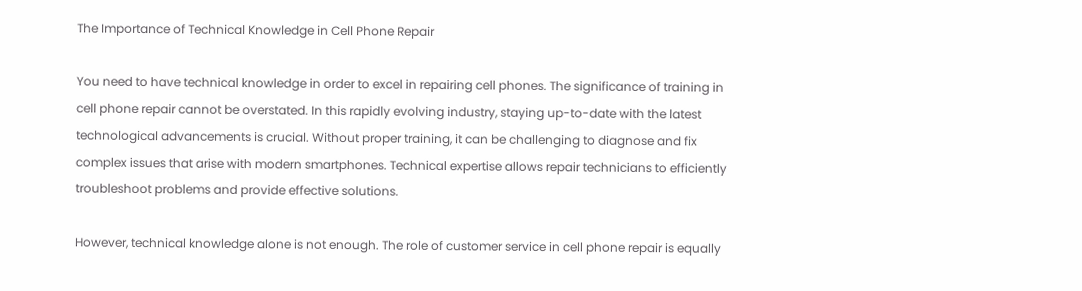The Importance of Technical Knowledge in Cell Phone Repair

You need to have technical knowledge in order to excel in repairing cell phones. The significance of training in cell phone repair cannot be overstated. In this rapidly evolving industry, staying up-to-date with the latest technological advancements is crucial. Without proper training, it can be challenging to diagnose and fix complex issues that arise with modern smartphones. Technical expertise allows repair technicians to efficiently troubleshoot problems and provide effective solutions.

However, technical knowledge alone is not enough. The role of customer service in cell phone repair is equally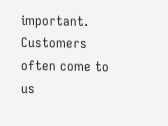important. Customers often come to us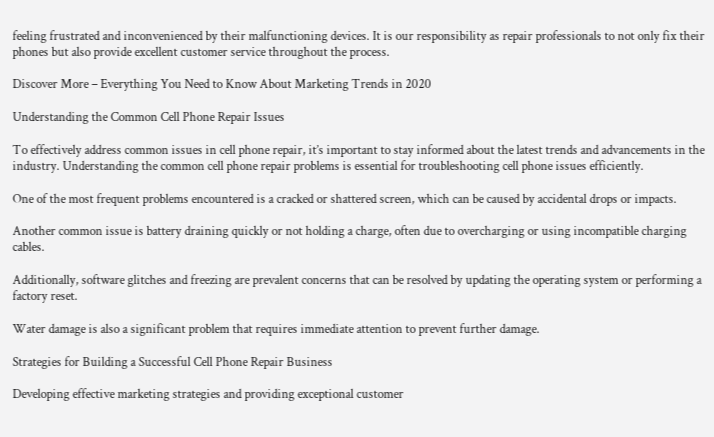feeling frustrated and inconvenienced by their malfunctioning devices. It is our responsibility as repair professionals to not only fix their phones but also provide excellent customer service throughout the process.

Discover More – Everything You Need to Know About Marketing Trends in 2020

Understanding the Common Cell Phone Repair Issues

To effectively address common issues in cell phone repair, it’s important to stay informed about the latest trends and advancements in the industry. Understanding the common cell phone repair problems is essential for troubleshooting cell phone issues efficiently.

One of the most frequent problems encountered is a cracked or shattered screen, which can be caused by accidental drops or impacts.

Another common issue is battery draining quickly or not holding a charge, often due to overcharging or using incompatible charging cables.

Additionally, software glitches and freezing are prevalent concerns that can be resolved by updating the operating system or performing a factory reset.

Water damage is also a significant problem that requires immediate attention to prevent further damage.

Strategies for Building a Successful Cell Phone Repair Business

Developing effective marketing strategies and providing exceptional customer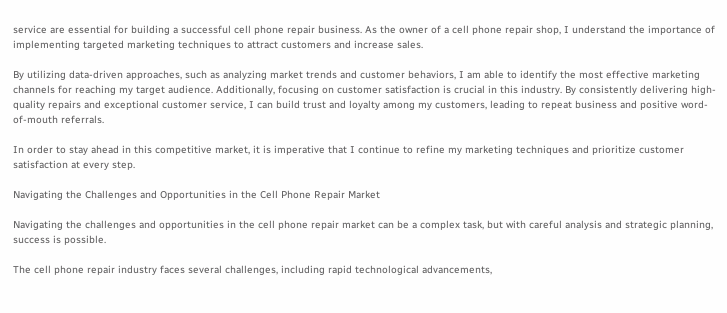service are essential for building a successful cell phone repair business. As the owner of a cell phone repair shop, I understand the importance of implementing targeted marketing techniques to attract customers and increase sales.

By utilizing data-driven approaches, such as analyzing market trends and customer behaviors, I am able to identify the most effective marketing channels for reaching my target audience. Additionally, focusing on customer satisfaction is crucial in this industry. By consistently delivering high-quality repairs and exceptional customer service, I can build trust and loyalty among my customers, leading to repeat business and positive word-of-mouth referrals.

In order to stay ahead in this competitive market, it is imperative that I continue to refine my marketing techniques and prioritize customer satisfaction at every step.

Navigating the Challenges and Opportunities in the Cell Phone Repair Market

Navigating the challenges and opportunities in the cell phone repair market can be a complex task, but with careful analysis and strategic planning, success is possible.

The cell phone repair industry faces several challenges, including rapid technological advancements,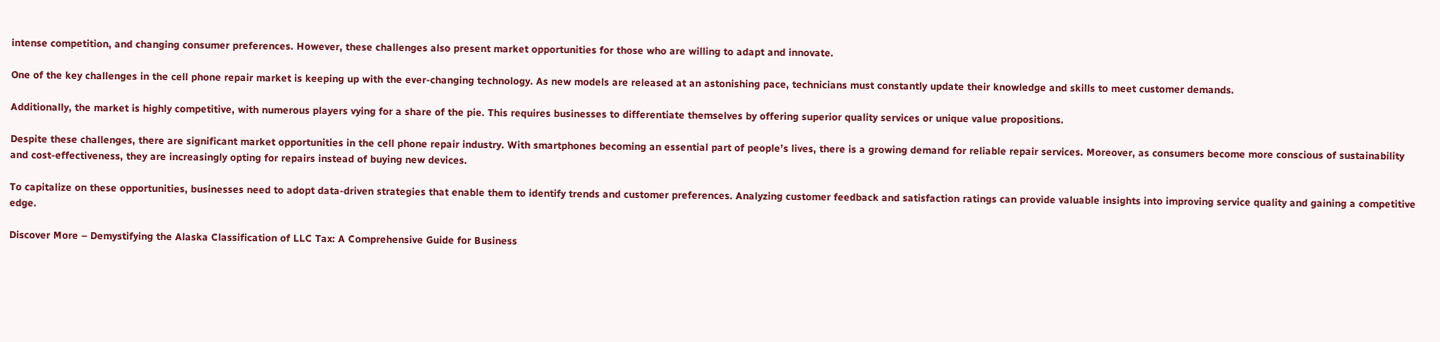intense competition, and changing consumer preferences. However, these challenges also present market opportunities for those who are willing to adapt and innovate.

One of the key challenges in the cell phone repair market is keeping up with the ever-changing technology. As new models are released at an astonishing pace, technicians must constantly update their knowledge and skills to meet customer demands.

Additionally, the market is highly competitive, with numerous players vying for a share of the pie. This requires businesses to differentiate themselves by offering superior quality services or unique value propositions.

Despite these challenges, there are significant market opportunities in the cell phone repair industry. With smartphones becoming an essential part of people’s lives, there is a growing demand for reliable repair services. Moreover, as consumers become more conscious of sustainability and cost-effectiveness, they are increasingly opting for repairs instead of buying new devices.

To capitalize on these opportunities, businesses need to adopt data-driven strategies that enable them to identify trends and customer preferences. Analyzing customer feedback and satisfaction ratings can provide valuable insights into improving service quality and gaining a competitive edge.

Discover More – Demystifying the Alaska Classification of LLC Tax: A Comprehensive Guide for Business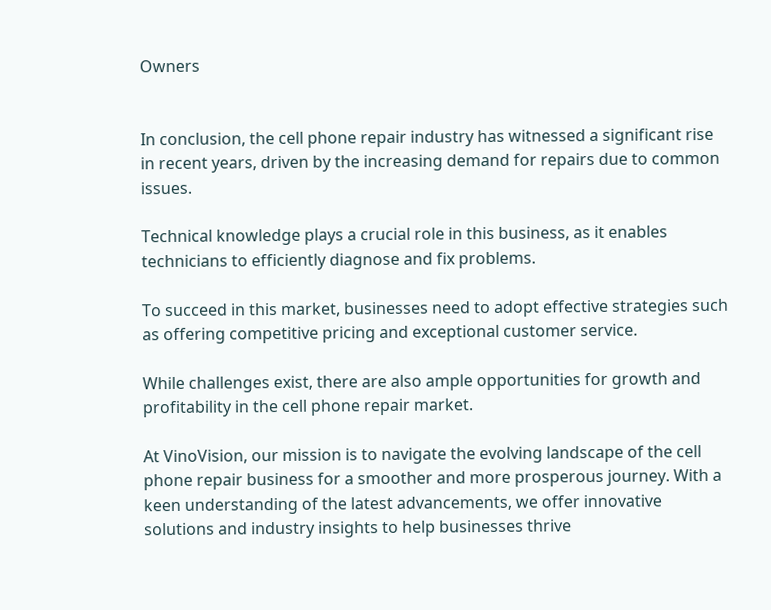Owners


In conclusion, the cell phone repair industry has witnessed a significant rise in recent years, driven by the increasing demand for repairs due to common issues.

Technical knowledge plays a crucial role in this business, as it enables technicians to efficiently diagnose and fix problems.

To succeed in this market, businesses need to adopt effective strategies such as offering competitive pricing and exceptional customer service.

While challenges exist, there are also ample opportunities for growth and profitability in the cell phone repair market.

At VinoVision, our mission is to navigate the evolving landscape of the cell phone repair business for a smoother and more prosperous journey. With a keen understanding of the latest advancements, we offer innovative solutions and industry insights to help businesses thrive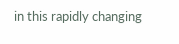in this rapidly changing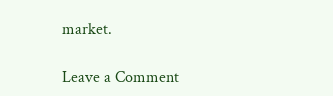market.

Leave a Comment